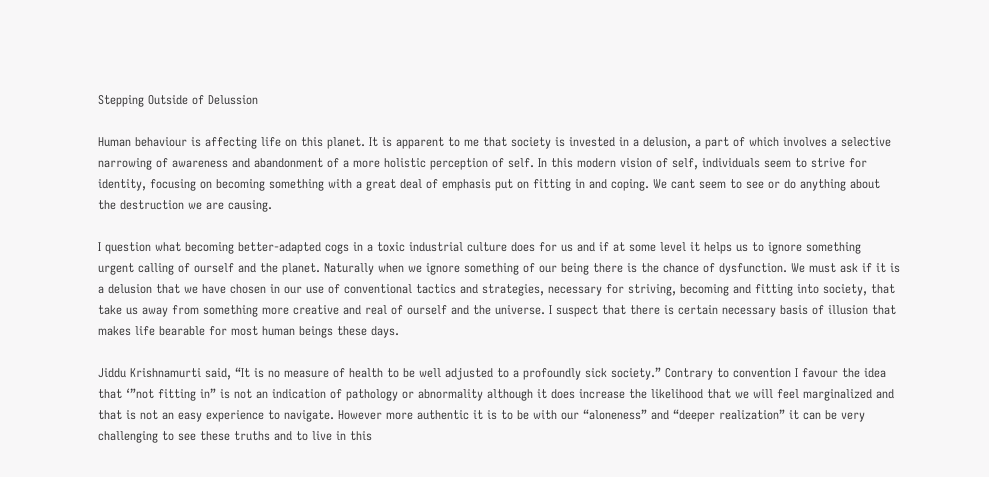Stepping Outside of Delussion

Human behaviour is affecting life on this planet. It is apparent to me that society is invested in a delusion, a part of which involves a selective narrowing of awareness and abandonment of a more holistic perception of self. In this modern vision of self, individuals seem to strive for identity, focusing on becoming something with a great deal of emphasis put on fitting in and coping. We cant seem to see or do anything about the destruction we are causing.

I question what becoming better-adapted cogs in a toxic industrial culture does for us and if at some level it helps us to ignore something urgent calling of ourself and the planet. Naturally when we ignore something of our being there is the chance of dysfunction. We must ask if it is a delusion that we have chosen in our use of conventional tactics and strategies, necessary for striving, becoming and fitting into society, that take us away from something more creative and real of ourself and the universe. I suspect that there is certain necessary basis of illusion that makes life bearable for most human beings these days.

Jiddu Krishnamurti said, “It is no measure of health to be well adjusted to a profoundly sick society.” Contrary to convention I favour the idea that ‘”not fitting in” is not an indication of pathology or abnormality although it does increase the likelihood that we will feel marginalized and that is not an easy experience to navigate. However more authentic it is to be with our “aloneness” and “deeper realization” it can be very challenging to see these truths and to live in this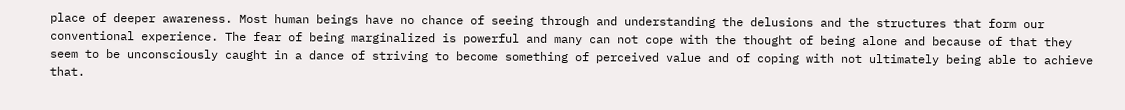place of deeper awareness. Most human beings have no chance of seeing through and understanding the delusions and the structures that form our conventional experience. The fear of being marginalized is powerful and many can not cope with the thought of being alone and because of that they seem to be unconsciously caught in a dance of striving to become something of perceived value and of coping with not ultimately being able to achieve that.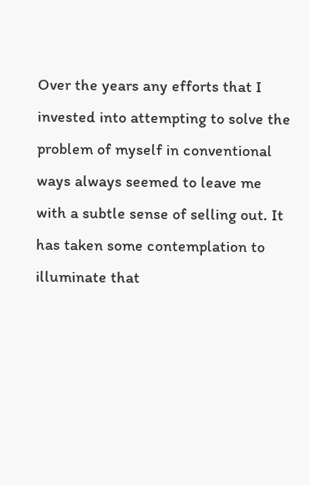Over the years any efforts that I invested into attempting to solve the problem of myself in conventional ways always seemed to leave me with a subtle sense of selling out. It has taken some contemplation to illuminate that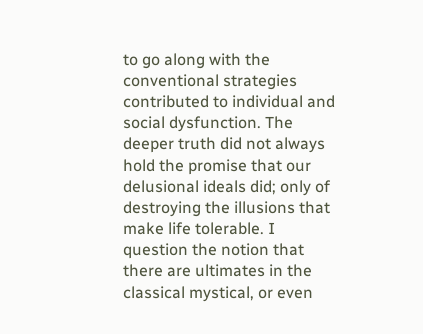to go along with the conventional strategies contributed to individual and social dysfunction. The deeper truth did not always hold the promise that our delusional ideals did; only of destroying the illusions that make life tolerable. I question the notion that there are ultimates in the classical mystical, or even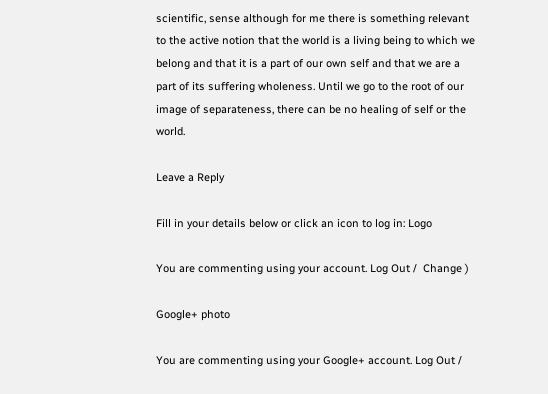scientific, sense although for me there is something relevant to the active notion that the world is a living being to which we belong and that it is a part of our own self and that we are a part of its suffering wholeness. Until we go to the root of our image of separateness, there can be no healing of self or the world.

Leave a Reply

Fill in your details below or click an icon to log in: Logo

You are commenting using your account. Log Out /  Change )

Google+ photo

You are commenting using your Google+ account. Log Out /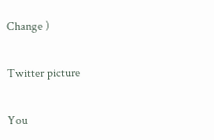Change )

Twitter picture

You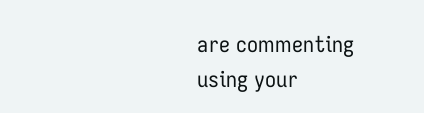are commenting using your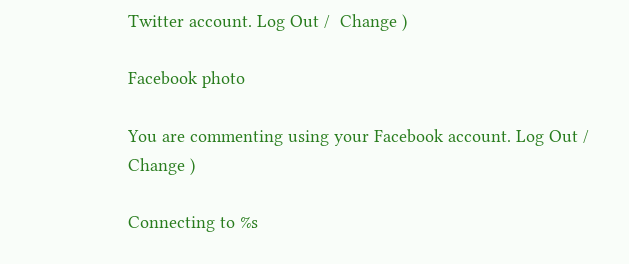Twitter account. Log Out /  Change )

Facebook photo

You are commenting using your Facebook account. Log Out /  Change )

Connecting to %s